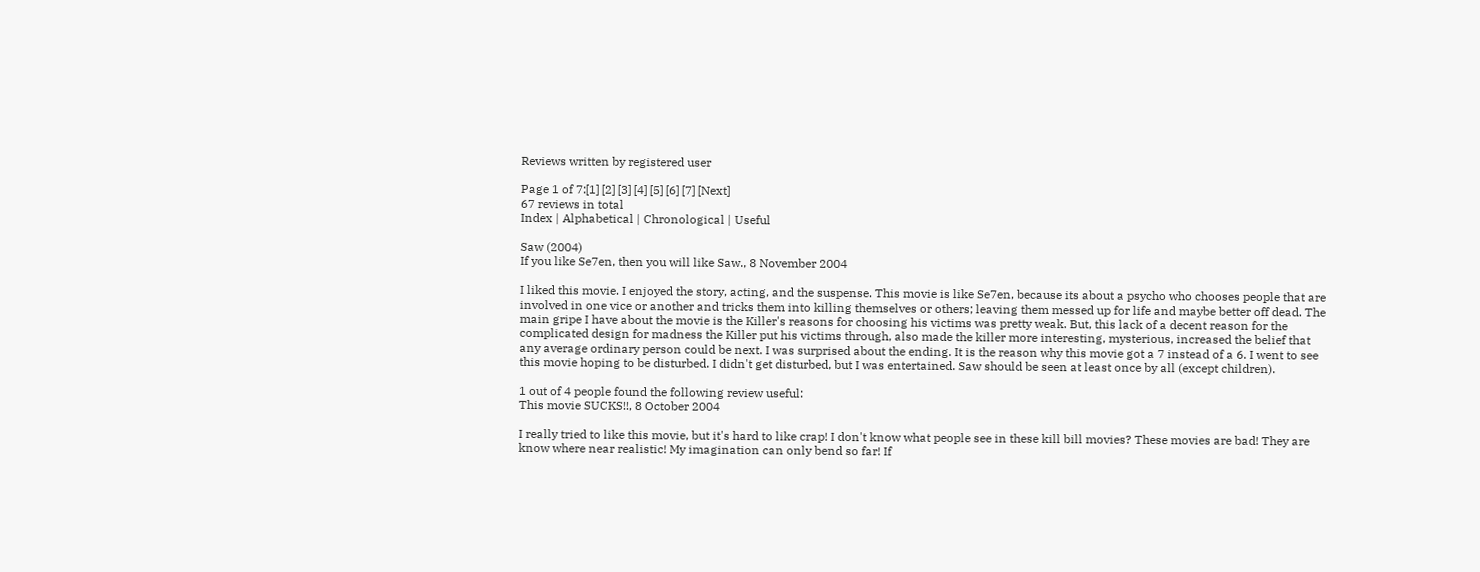Reviews written by registered user

Page 1 of 7:[1] [2] [3] [4] [5] [6] [7] [Next]
67 reviews in total
Index | Alphabetical | Chronological | Useful

Saw (2004)
If you like Se7en, then you will like Saw., 8 November 2004

I liked this movie. I enjoyed the story, acting, and the suspense. This movie is like Se7en, because its about a psycho who chooses people that are involved in one vice or another and tricks them into killing themselves or others; leaving them messed up for life and maybe better off dead. The main gripe I have about the movie is the Killer's reasons for choosing his victims was pretty weak. But, this lack of a decent reason for the complicated design for madness the Killer put his victims through, also made the killer more interesting, mysterious, increased the belief that any average ordinary person could be next. I was surprised about the ending. It is the reason why this movie got a 7 instead of a 6. I went to see this movie hoping to be disturbed. I didn't get disturbed, but I was entertained. Saw should be seen at least once by all (except children).

1 out of 4 people found the following review useful:
This movie SUCKS!!, 8 October 2004

I really tried to like this movie, but it's hard to like crap! I don't know what people see in these kill bill movies? These movies are bad! They are know where near realistic! My imagination can only bend so far! If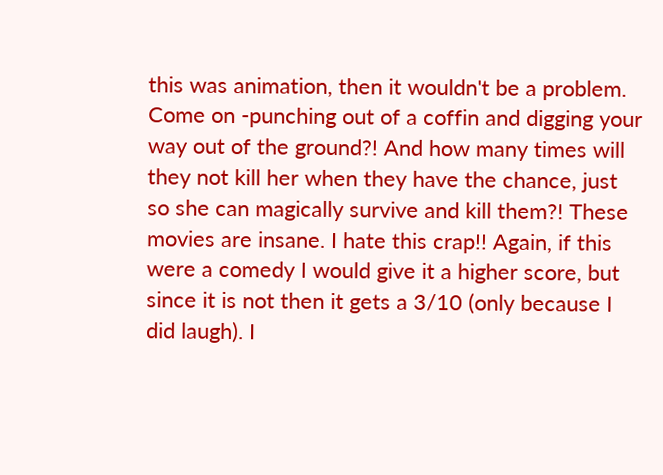this was animation, then it wouldn't be a problem. Come on -punching out of a coffin and digging your way out of the ground?! And how many times will they not kill her when they have the chance, just so she can magically survive and kill them?! These movies are insane. I hate this crap!! Again, if this were a comedy I would give it a higher score, but since it is not then it gets a 3/10 (only because I did laugh). I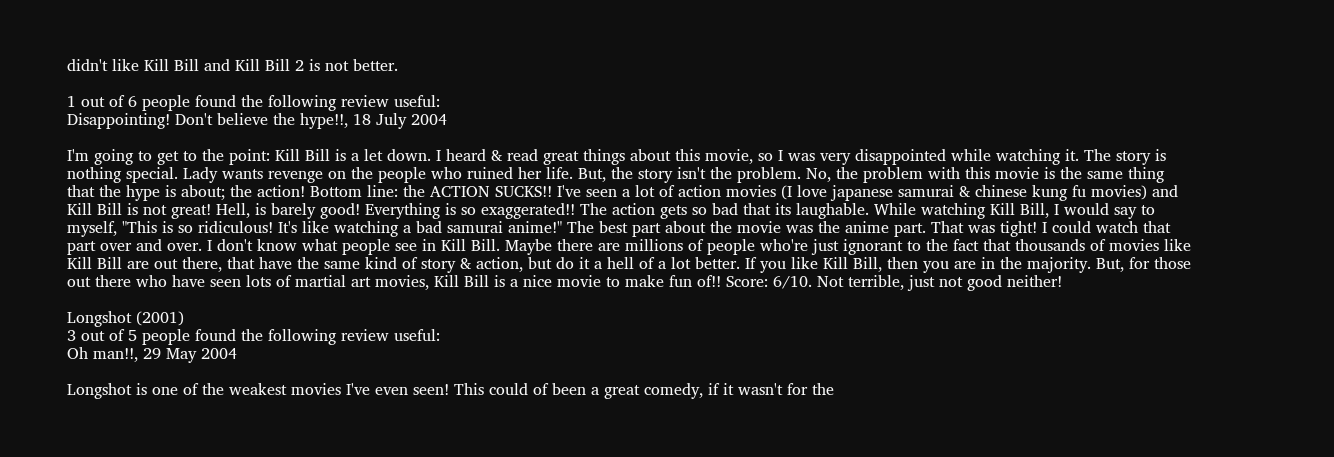didn't like Kill Bill and Kill Bill 2 is not better.

1 out of 6 people found the following review useful:
Disappointing! Don't believe the hype!!, 18 July 2004

I'm going to get to the point: Kill Bill is a let down. I heard & read great things about this movie, so I was very disappointed while watching it. The story is nothing special. Lady wants revenge on the people who ruined her life. But, the story isn't the problem. No, the problem with this movie is the same thing that the hype is about; the action! Bottom line: the ACTION SUCKS!! I've seen a lot of action movies (I love japanese samurai & chinese kung fu movies) and Kill Bill is not great! Hell, is barely good! Everything is so exaggerated!! The action gets so bad that its laughable. While watching Kill Bill, I would say to myself, "This is so ridiculous! It's like watching a bad samurai anime!" The best part about the movie was the anime part. That was tight! I could watch that part over and over. I don't know what people see in Kill Bill. Maybe there are millions of people who're just ignorant to the fact that thousands of movies like Kill Bill are out there, that have the same kind of story & action, but do it a hell of a lot better. If you like Kill Bill, then you are in the majority. But, for those out there who have seen lots of martial art movies, Kill Bill is a nice movie to make fun of!! Score: 6/10. Not terrible, just not good neither!

Longshot (2001)
3 out of 5 people found the following review useful:
Oh man!!, 29 May 2004

Longshot is one of the weakest movies I've even seen! This could of been a great comedy, if it wasn't for the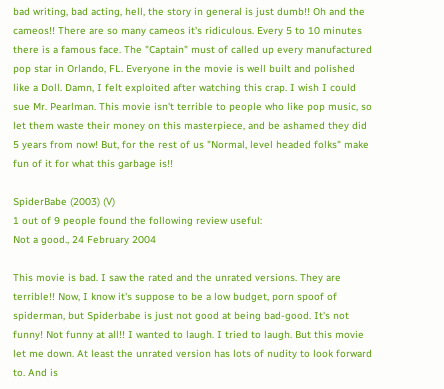bad writing, bad acting, hell, the story in general is just dumb!! Oh and the cameos!! There are so many cameos it's ridiculous. Every 5 to 10 minutes there is a famous face. The "Captain" must of called up every manufactured pop star in Orlando, FL. Everyone in the movie is well built and polished like a Doll. Damn, I felt exploited after watching this crap. I wish I could sue Mr. Pearlman. This movie isn't terrible to people who like pop music, so let them waste their money on this masterpiece, and be ashamed they did 5 years from now! But, for the rest of us "Normal, level headed folks" make fun of it for what this garbage is!!

SpiderBabe (2003) (V)
1 out of 9 people found the following review useful:
Not a good., 24 February 2004

This movie is bad. I saw the rated and the unrated versions. They are terrible!! Now, I know it's suppose to be a low budget, porn spoof of spiderman, but Spiderbabe is just not good at being bad-good. It's not funny! Not funny at all!! I wanted to laugh. I tried to laugh. But this movie let me down. At least the unrated version has lots of nudity to look forward to. And is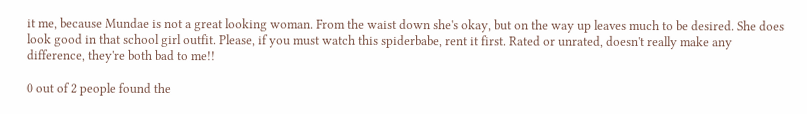it me, because Mundae is not a great looking woman. From the waist down she's okay, but on the way up leaves much to be desired. She does look good in that school girl outfit. Please, if you must watch this spiderbabe, rent it first. Rated or unrated, doesn't really make any difference, they're both bad to me!!

0 out of 2 people found the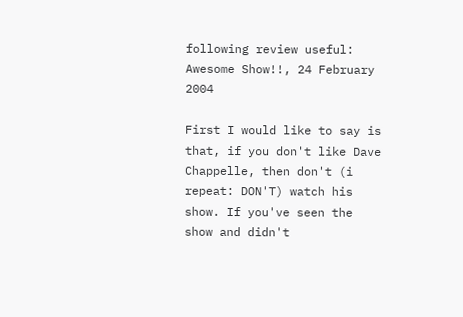following review useful:
Awesome Show!!, 24 February 2004

First I would like to say is that, if you don't like Dave Chappelle, then don't (i repeat: DON'T) watch his show. If you've seen the show and didn't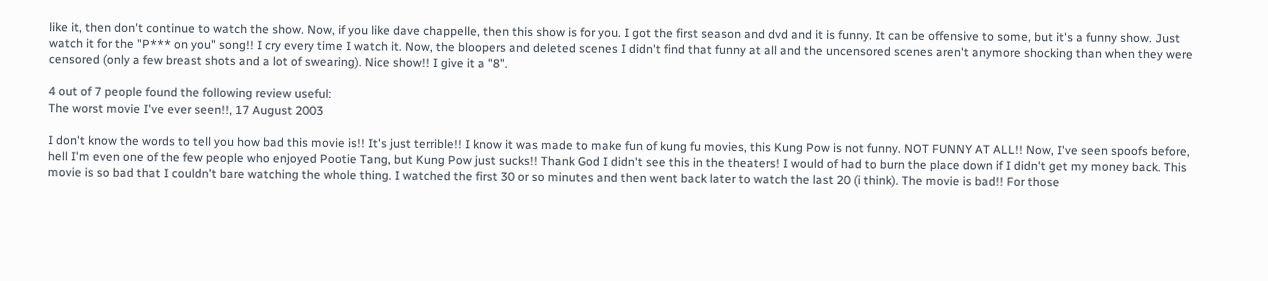like it, then don't continue to watch the show. Now, if you like dave chappelle, then this show is for you. I got the first season and dvd and it is funny. It can be offensive to some, but it's a funny show. Just watch it for the "P*** on you" song!! I cry every time I watch it. Now, the bloopers and deleted scenes I didn't find that funny at all and the uncensored scenes aren't anymore shocking than when they were censored (only a few breast shots and a lot of swearing). Nice show!! I give it a "8".

4 out of 7 people found the following review useful:
The worst movie I've ever seen!!, 17 August 2003

I don't know the words to tell you how bad this movie is!! It's just terrible!! I know it was made to make fun of kung fu movies, this Kung Pow is not funny. NOT FUNNY AT ALL!! Now, I've seen spoofs before, hell I'm even one of the few people who enjoyed Pootie Tang, but Kung Pow just sucks!! Thank God I didn't see this in the theaters! I would of had to burn the place down if I didn't get my money back. This movie is so bad that I couldn't bare watching the whole thing. I watched the first 30 or so minutes and then went back later to watch the last 20 (i think). The movie is bad!! For those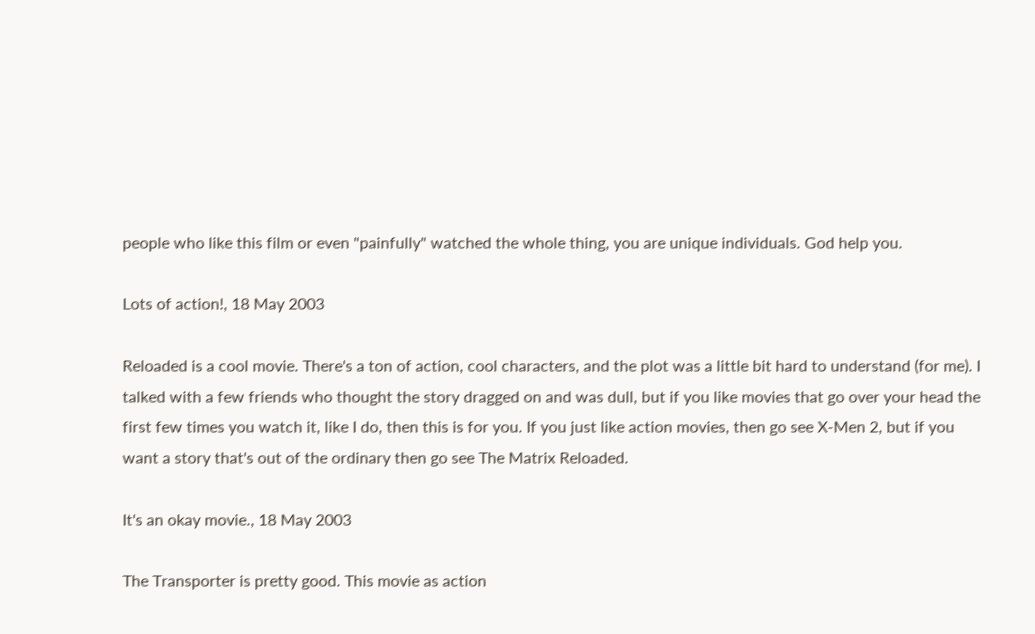people who like this film or even "painfully" watched the whole thing, you are unique individuals. God help you.

Lots of action!, 18 May 2003

Reloaded is a cool movie. There's a ton of action, cool characters, and the plot was a little bit hard to understand (for me). I talked with a few friends who thought the story dragged on and was dull, but if you like movies that go over your head the first few times you watch it, like I do, then this is for you. If you just like action movies, then go see X-Men 2, but if you want a story that's out of the ordinary then go see The Matrix Reloaded.

It's an okay movie., 18 May 2003

The Transporter is pretty good. This movie as action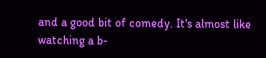and a good bit of comedy. It's almost like watching a b-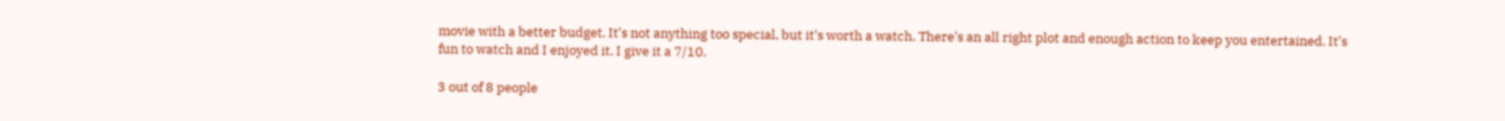movie with a better budget. It's not anything too special, but it's worth a watch. There's an all right plot and enough action to keep you entertained. It's fun to watch and I enjoyed it. I give it a 7/10.

3 out of 8 people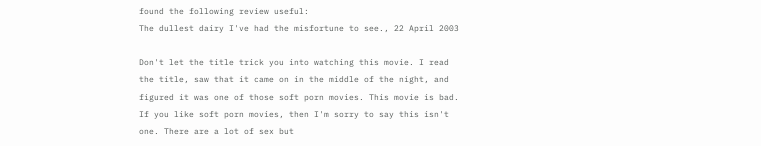found the following review useful:
The dullest dairy I've had the misfortune to see., 22 April 2003

Don't let the title trick you into watching this movie. I read the title, saw that it came on in the middle of the night, and figured it was one of those soft porn movies. This movie is bad. If you like soft porn movies, then I'm sorry to say this isn't one. There are a lot of sex but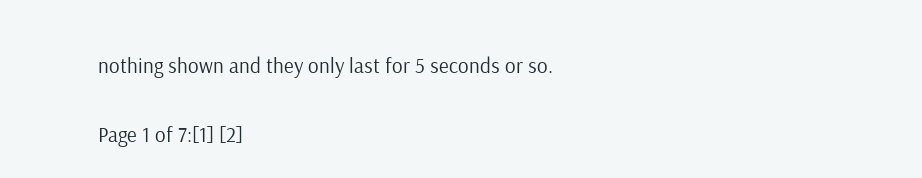nothing shown and they only last for 5 seconds or so.

Page 1 of 7:[1] [2]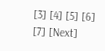[3] [4] [5] [6] [7] [Next]